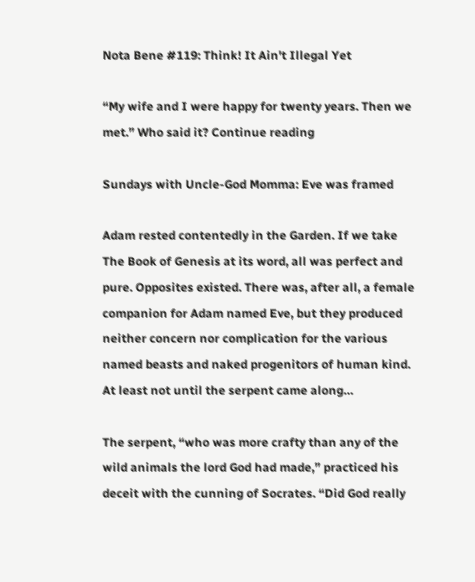Nota Bene #119: Think! It Ain't Illegal Yet

“My wife and I were happy for twenty years. Then we met.” Who said it? Continue reading

Sundays with Uncle-God Momma: Eve was framed

Adam rested contentedly in the Garden. If we take The Book of Genesis at its word, all was perfect and pure. Opposites existed. There was, after all, a female companion for Adam named Eve, but they produced neither concern nor complication for the various named beasts and naked progenitors of human kind. At least not until the serpent came along…

The serpent, “who was more crafty than any of the wild animals the lord God had made,” practiced his deceit with the cunning of Socrates. “Did God really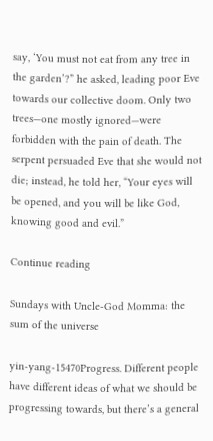say, ‘You must not eat from any tree in the garden’?” he asked, leading poor Eve towards our collective doom. Only two trees—one mostly ignored—were forbidden with the pain of death. The serpent persuaded Eve that she would not die; instead, he told her, “Your eyes will be opened, and you will be like God, knowing good and evil.”

Continue reading

Sundays with Uncle-God Momma: the sum of the universe

yin-yang-15470Progress. Different people have different ideas of what we should be progressing towards, but there’s a general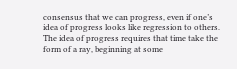consensus that we can progress, even if one’s idea of progress looks like regression to others. The idea of progress requires that time take the form of a ray, beginning at some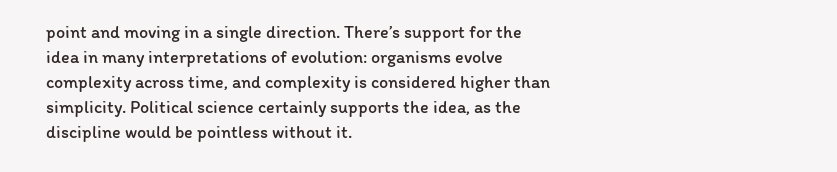point and moving in a single direction. There’s support for the idea in many interpretations of evolution: organisms evolve complexity across time, and complexity is considered higher than simplicity. Political science certainly supports the idea, as the discipline would be pointless without it.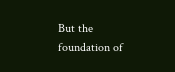But the foundation of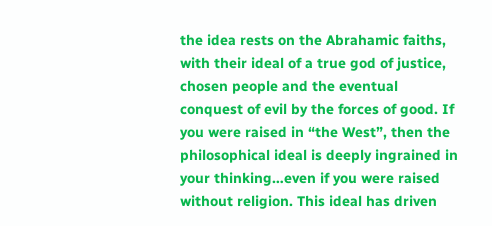the idea rests on the Abrahamic faiths, with their ideal of a true god of justice, chosen people and the eventual conquest of evil by the forces of good. If you were raised in “the West”, then the philosophical ideal is deeply ingrained in your thinking…even if you were raised without religion. This ideal has driven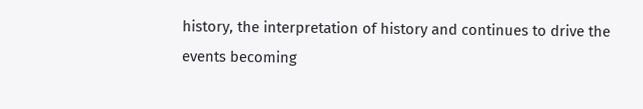history, the interpretation of history and continues to drive the events becoming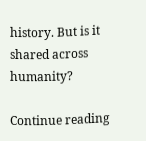history. But is it shared across humanity?

Continue reading